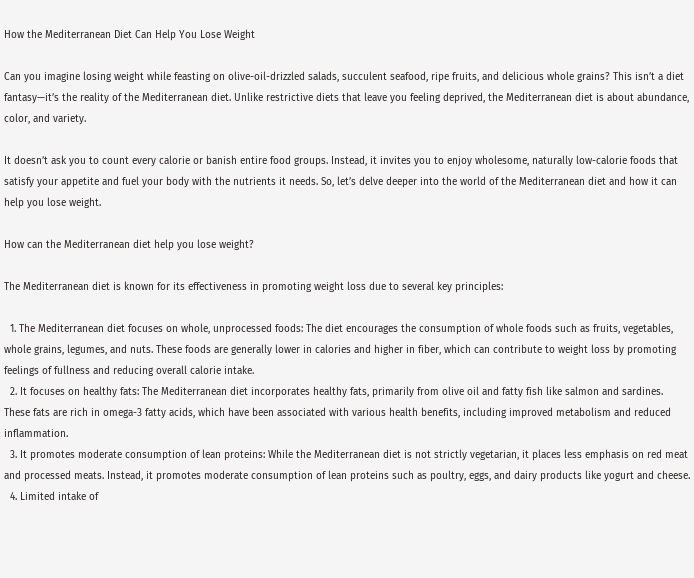How the Mediterranean Diet Can Help You Lose Weight

Can you imagine losing weight while feasting on olive-oil-drizzled salads, succulent seafood, ripe fruits, and delicious whole grains? This isn’t a diet fantasy—it’s the reality of the Mediterranean diet. Unlike restrictive diets that leave you feeling deprived, the Mediterranean diet is about abundance, color, and variety.

It doesn’t ask you to count every calorie or banish entire food groups. Instead, it invites you to enjoy wholesome, naturally low-calorie foods that satisfy your appetite and fuel your body with the nutrients it needs. So, let’s delve deeper into the world of the Mediterranean diet and how it can help you lose weight.

How can the Mediterranean diet help you lose weight?

The Mediterranean diet is known for its effectiveness in promoting weight loss due to several key principles:

  1. The Mediterranean diet focuses on whole, unprocessed foods: The diet encourages the consumption of whole foods such as fruits, vegetables, whole grains, legumes, and nuts. These foods are generally lower in calories and higher in fiber, which can contribute to weight loss by promoting feelings of fullness and reducing overall calorie intake.
  2. It focuses on healthy fats: The Mediterranean diet incorporates healthy fats, primarily from olive oil and fatty fish like salmon and sardines. These fats are rich in omega-3 fatty acids, which have been associated with various health benefits, including improved metabolism and reduced inflammation.
  3. It promotes moderate consumption of lean proteins: While the Mediterranean diet is not strictly vegetarian, it places less emphasis on red meat and processed meats. Instead, it promotes moderate consumption of lean proteins such as poultry, eggs, and dairy products like yogurt and cheese.
  4. Limited intake of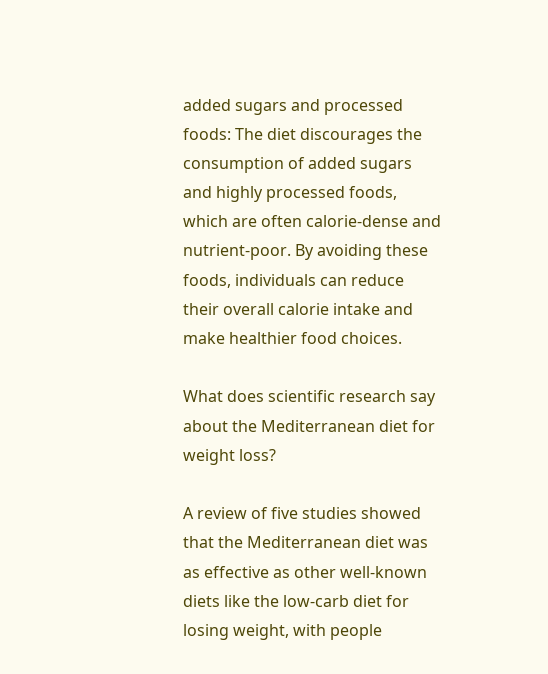added sugars and processed foods: The diet discourages the consumption of added sugars and highly processed foods, which are often calorie-dense and nutrient-poor. By avoiding these foods, individuals can reduce their overall calorie intake and make healthier food choices.

What does scientific research say about the Mediterranean diet for weight loss?

A review of five studies showed that the Mediterranean diet was as effective as other well-known diets like the low-carb diet for losing weight, with people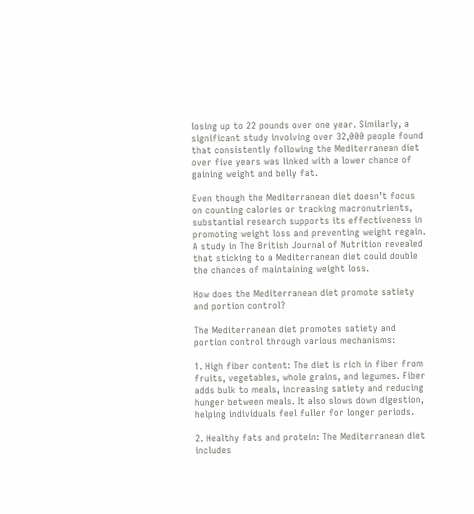losing up to 22 pounds over one year. Similarly, a significant study involving over 32,000 people found that consistently following the Mediterranean diet over five years was linked with a lower chance of gaining weight and belly fat.

Even though the Mediterranean diet doesn’t focus on counting calories or tracking macronutrients, substantial research supports its effectiveness in promoting weight loss and preventing weight regain. A study in The British Journal of Nutrition revealed that sticking to a Mediterranean diet could double the chances of maintaining weight loss.

How does the Mediterranean diet promote satiety and portion control?

The Mediterranean diet promotes satiety and portion control through various mechanisms:

1. High fiber content: The diet is rich in fiber from fruits, vegetables, whole grains, and legumes. Fiber adds bulk to meals, increasing satiety and reducing hunger between meals. It also slows down digestion, helping individuals feel fuller for longer periods.

2. Healthy fats and protein: The Mediterranean diet includes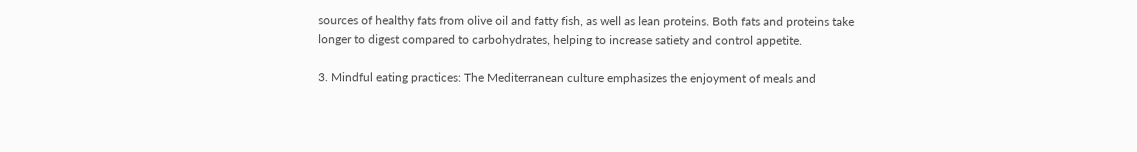sources of healthy fats from olive oil and fatty fish, as well as lean proteins. Both fats and proteins take longer to digest compared to carbohydrates, helping to increase satiety and control appetite.

3. Mindful eating practices: The Mediterranean culture emphasizes the enjoyment of meals and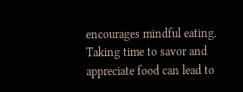encourages mindful eating. Taking time to savor and appreciate food can lead to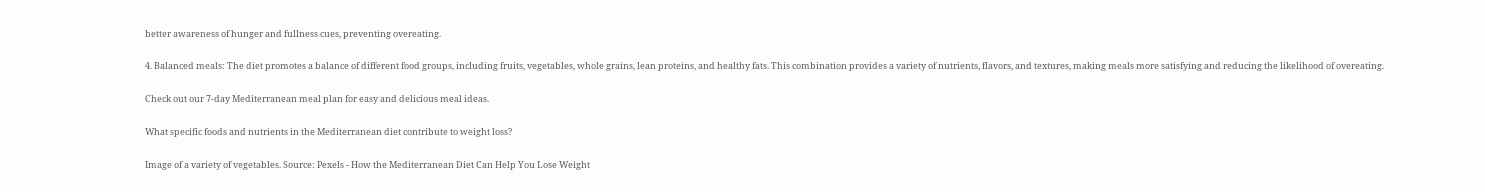better awareness of hunger and fullness cues, preventing overeating.

4. Balanced meals: The diet promotes a balance of different food groups, including fruits, vegetables, whole grains, lean proteins, and healthy fats. This combination provides a variety of nutrients, flavors, and textures, making meals more satisfying and reducing the likelihood of overeating.

Check out our 7-day Mediterranean meal plan for easy and delicious meal ideas.

What specific foods and nutrients in the Mediterranean diet contribute to weight loss?

Image of a variety of vegetables. Source: Pexels - How the Mediterranean Diet Can Help You Lose Weight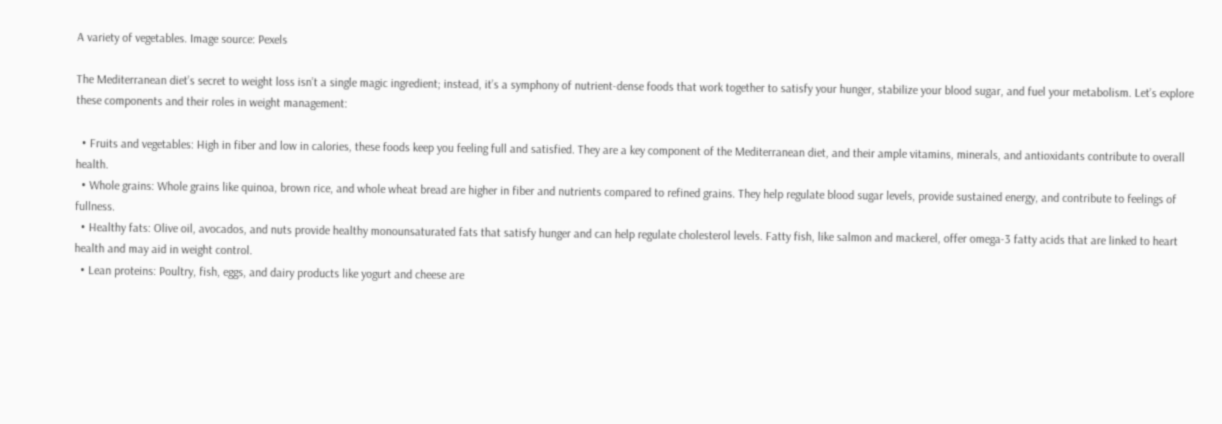A variety of vegetables. Image source: Pexels

The Mediterranean diet’s secret to weight loss isn’t a single magic ingredient; instead, it’s a symphony of nutrient-dense foods that work together to satisfy your hunger, stabilize your blood sugar, and fuel your metabolism. Let’s explore these components and their roles in weight management:

  • Fruits and vegetables: High in fiber and low in calories, these foods keep you feeling full and satisfied. They are a key component of the Mediterranean diet, and their ample vitamins, minerals, and antioxidants contribute to overall health.
  • Whole grains: Whole grains like quinoa, brown rice, and whole wheat bread are higher in fiber and nutrients compared to refined grains. They help regulate blood sugar levels, provide sustained energy, and contribute to feelings of fullness.
  • Healthy fats: Olive oil, avocados, and nuts provide healthy monounsaturated fats that satisfy hunger and can help regulate cholesterol levels. Fatty fish, like salmon and mackerel, offer omega-3 fatty acids that are linked to heart health and may aid in weight control.
  • Lean proteins: Poultry, fish, eggs, and dairy products like yogurt and cheese are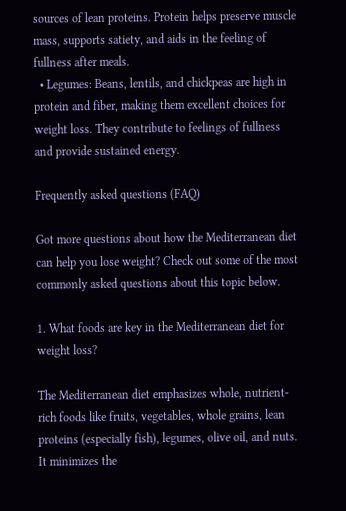sources of lean proteins. Protein helps preserve muscle mass, supports satiety, and aids in the feeling of fullness after meals.
  • Legumes: Beans, lentils, and chickpeas are high in protein and fiber, making them excellent choices for weight loss. They contribute to feelings of fullness and provide sustained energy.

Frequently asked questions (FAQ)

Got more questions about how the Mediterranean diet can help you lose weight? Check out some of the most commonly asked questions about this topic below.

1. What foods are key in the Mediterranean diet for weight loss?

The Mediterranean diet emphasizes whole, nutrient-rich foods like fruits, vegetables, whole grains, lean proteins (especially fish), legumes, olive oil, and nuts. It minimizes the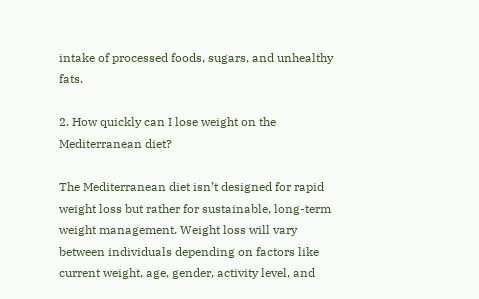intake of processed foods, sugars, and unhealthy fats.

2. How quickly can I lose weight on the Mediterranean diet?

The Mediterranean diet isn’t designed for rapid weight loss but rather for sustainable, long-term weight management. Weight loss will vary between individuals depending on factors like current weight, age, gender, activity level, and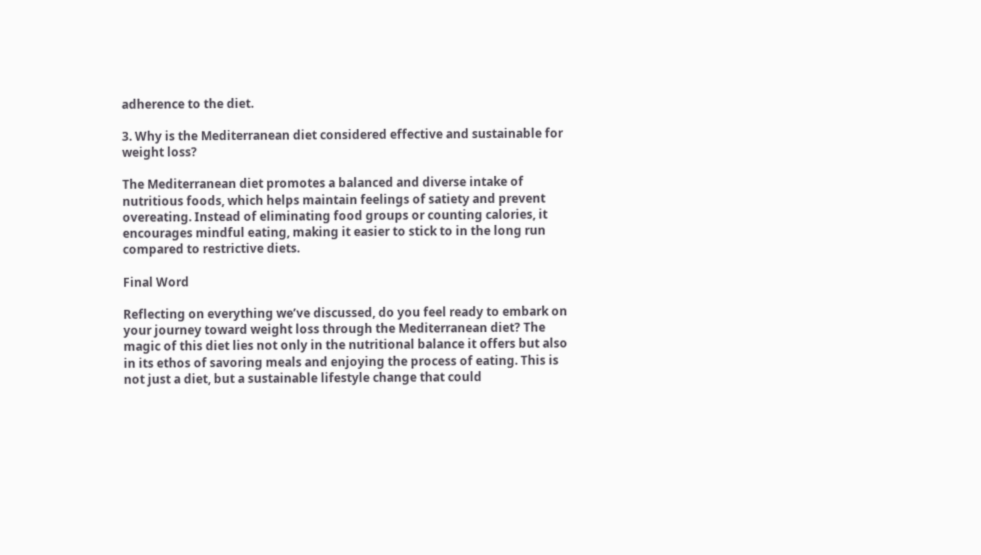adherence to the diet.

3. Why is the Mediterranean diet considered effective and sustainable for weight loss?

The Mediterranean diet promotes a balanced and diverse intake of nutritious foods, which helps maintain feelings of satiety and prevent overeating. Instead of eliminating food groups or counting calories, it encourages mindful eating, making it easier to stick to in the long run compared to restrictive diets.

Final Word

Reflecting on everything we’ve discussed, do you feel ready to embark on your journey toward weight loss through the Mediterranean diet? The magic of this diet lies not only in the nutritional balance it offers but also in its ethos of savoring meals and enjoying the process of eating. This is not just a diet, but a sustainable lifestyle change that could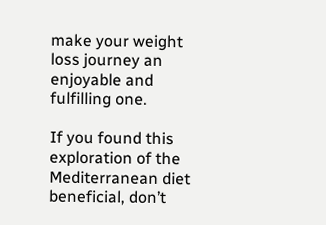make your weight loss journey an enjoyable and fulfilling one.

If you found this exploration of the Mediterranean diet beneficial, don’t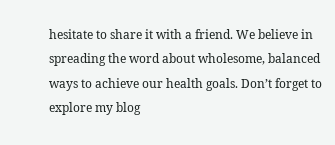hesitate to share it with a friend. We believe in spreading the word about wholesome, balanced ways to achieve our health goals. Don’t forget to explore my blog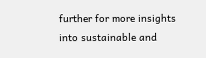further for more insights into sustainable and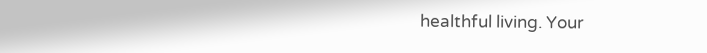healthful living. Your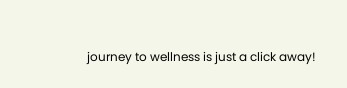journey to wellness is just a click away!